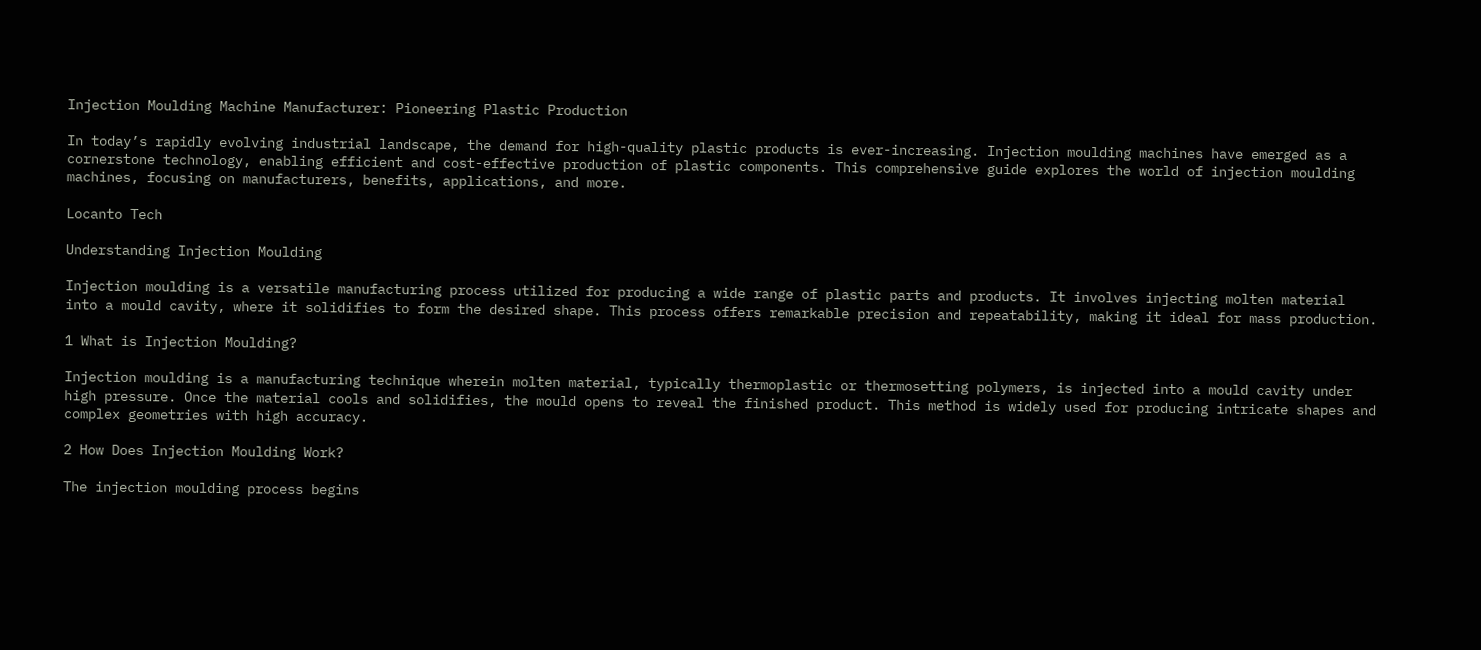Injection Moulding Machine Manufacturer: Pioneering Plastic Production

In today’s rapidly evolving industrial landscape, the demand for high-quality plastic products is ever-increasing. Injection moulding machines have emerged as a cornerstone technology, enabling efficient and cost-effective production of plastic components. This comprehensive guide explores the world of injection moulding machines, focusing on manufacturers, benefits, applications, and more.

Locanto Tech

Understanding Injection Moulding

Injection moulding is a versatile manufacturing process utilized for producing a wide range of plastic parts and products. It involves injecting molten material into a mould cavity, where it solidifies to form the desired shape. This process offers remarkable precision and repeatability, making it ideal for mass production.

1 What is Injection Moulding?

Injection moulding is a manufacturing technique wherein molten material, typically thermoplastic or thermosetting polymers, is injected into a mould cavity under high pressure. Once the material cools and solidifies, the mould opens to reveal the finished product. This method is widely used for producing intricate shapes and complex geometries with high accuracy.

2 How Does Injection Moulding Work?

The injection moulding process begins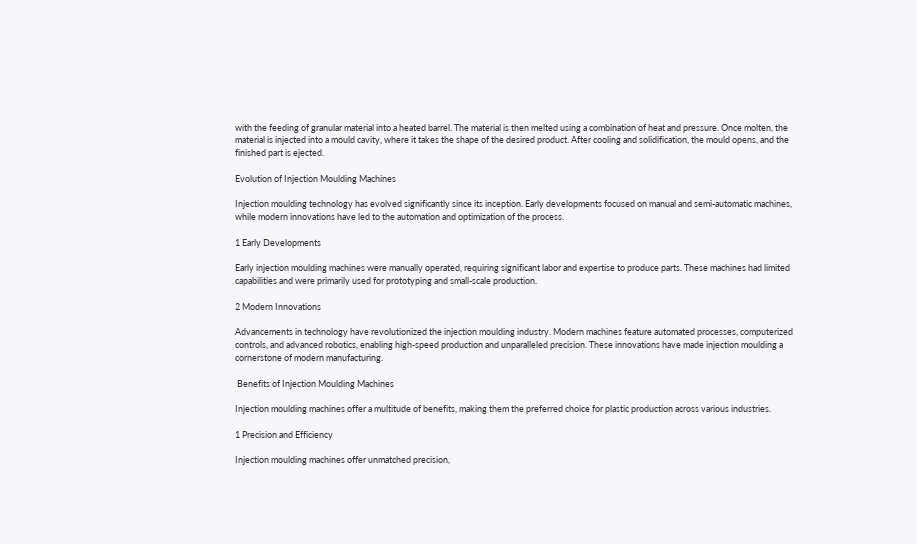with the feeding of granular material into a heated barrel. The material is then melted using a combination of heat and pressure. Once molten, the material is injected into a mould cavity, where it takes the shape of the desired product. After cooling and solidification, the mould opens, and the finished part is ejected.

Evolution of Injection Moulding Machines

Injection moulding technology has evolved significantly since its inception. Early developments focused on manual and semi-automatic machines, while modern innovations have led to the automation and optimization of the process.

1 Early Developments

Early injection moulding machines were manually operated, requiring significant labor and expertise to produce parts. These machines had limited capabilities and were primarily used for prototyping and small-scale production.

2 Modern Innovations

Advancements in technology have revolutionized the injection moulding industry. Modern machines feature automated processes, computerized controls, and advanced robotics, enabling high-speed production and unparalleled precision. These innovations have made injection moulding a cornerstone of modern manufacturing.

 Benefits of Injection Moulding Machines

Injection moulding machines offer a multitude of benefits, making them the preferred choice for plastic production across various industries.

1 Precision and Efficiency

Injection moulding machines offer unmatched precision,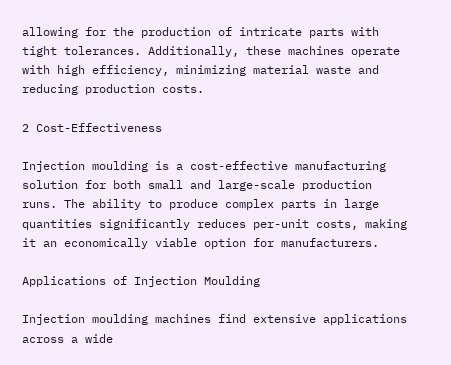allowing for the production of intricate parts with tight tolerances. Additionally, these machines operate with high efficiency, minimizing material waste and reducing production costs.

2 Cost-Effectiveness

Injection moulding is a cost-effective manufacturing solution for both small and large-scale production runs. The ability to produce complex parts in large quantities significantly reduces per-unit costs, making it an economically viable option for manufacturers.

Applications of Injection Moulding

Injection moulding machines find extensive applications across a wide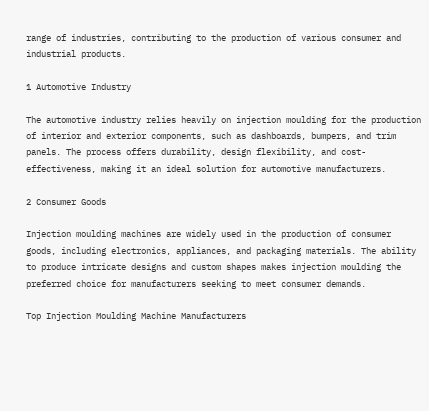range of industries, contributing to the production of various consumer and industrial products.

1 Automotive Industry

The automotive industry relies heavily on injection moulding for the production of interior and exterior components, such as dashboards, bumpers, and trim panels. The process offers durability, design flexibility, and cost-effectiveness, making it an ideal solution for automotive manufacturers.

2 Consumer Goods

Injection moulding machines are widely used in the production of consumer goods, including electronics, appliances, and packaging materials. The ability to produce intricate designs and custom shapes makes injection moulding the preferred choice for manufacturers seeking to meet consumer demands.

Top Injection Moulding Machine Manufacturers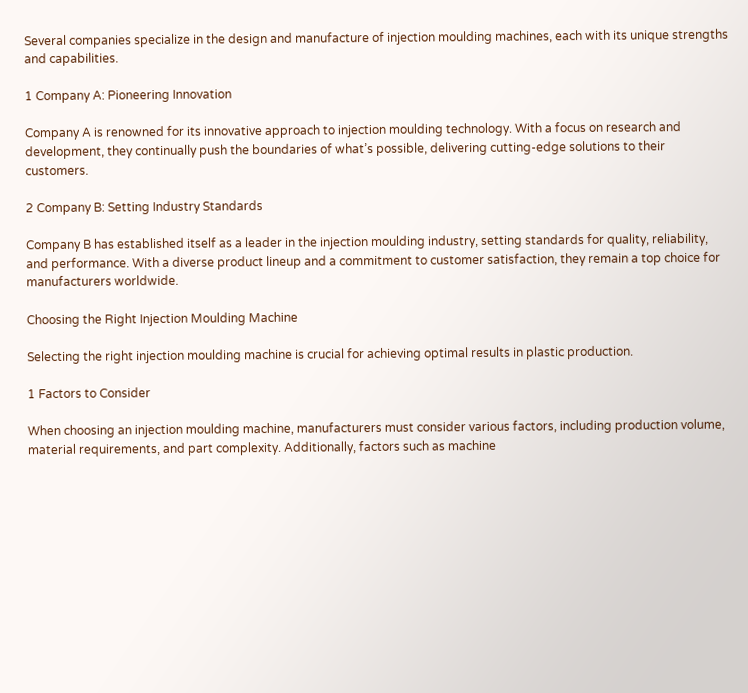Several companies specialize in the design and manufacture of injection moulding machines, each with its unique strengths and capabilities.

1 Company A: Pioneering Innovation

Company A is renowned for its innovative approach to injection moulding technology. With a focus on research and development, they continually push the boundaries of what’s possible, delivering cutting-edge solutions to their customers.

2 Company B: Setting Industry Standards

Company B has established itself as a leader in the injection moulding industry, setting standards for quality, reliability, and performance. With a diverse product lineup and a commitment to customer satisfaction, they remain a top choice for manufacturers worldwide.

Choosing the Right Injection Moulding Machine

Selecting the right injection moulding machine is crucial for achieving optimal results in plastic production.

1 Factors to Consider

When choosing an injection moulding machine, manufacturers must consider various factors, including production volume, material requirements, and part complexity. Additionally, factors such as machine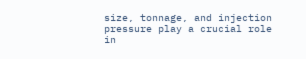size, tonnage, and injection pressure play a crucial role in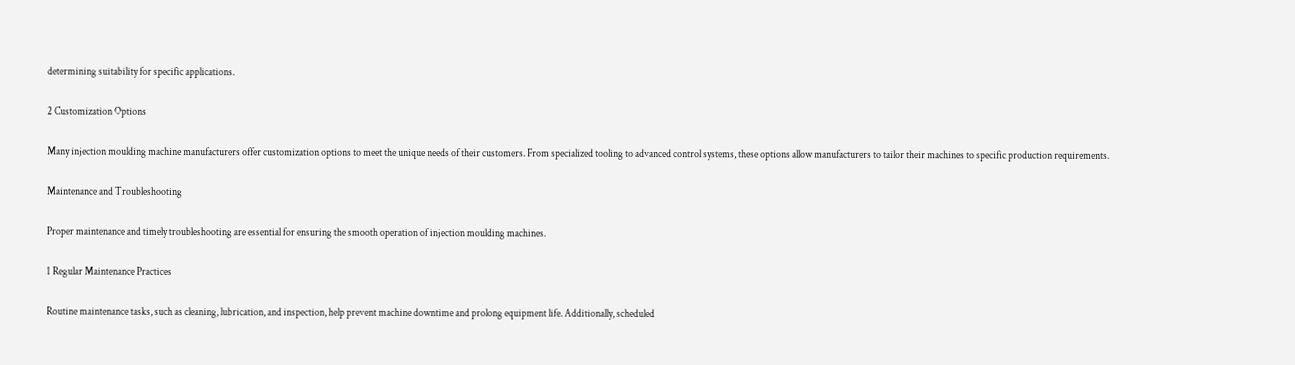determining suitability for specific applications.

2 Customization Options

Many injection moulding machine manufacturers offer customization options to meet the unique needs of their customers. From specialized tooling to advanced control systems, these options allow manufacturers to tailor their machines to specific production requirements.

Maintenance and Troubleshooting

Proper maintenance and timely troubleshooting are essential for ensuring the smooth operation of injection moulding machines.

1 Regular Maintenance Practices

Routine maintenance tasks, such as cleaning, lubrication, and inspection, help prevent machine downtime and prolong equipment life. Additionally, scheduled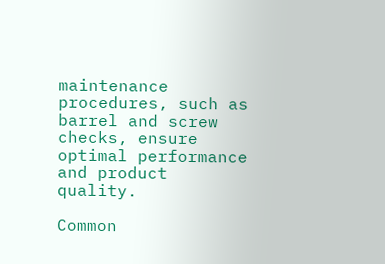maintenance procedures, such as barrel and screw checks, ensure optimal performance and product quality.

Common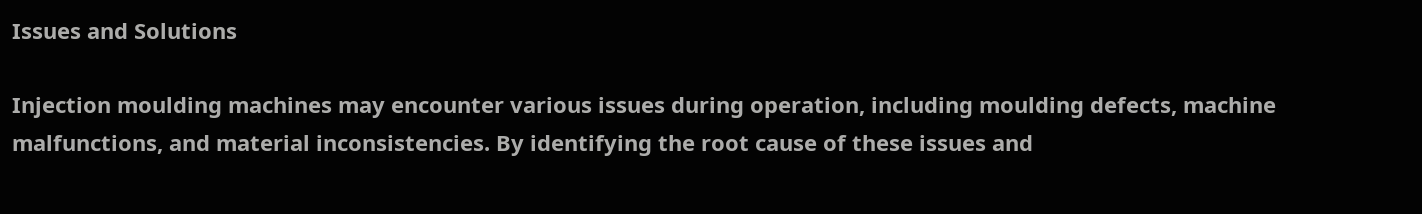Issues and Solutions

Injection moulding machines may encounter various issues during operation, including moulding defects, machine malfunctions, and material inconsistencies. By identifying the root cause of these issues and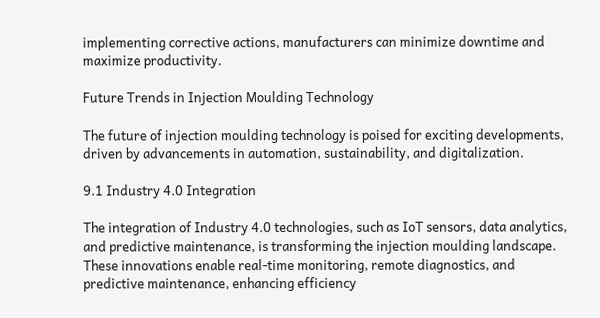implementing corrective actions, manufacturers can minimize downtime and maximize productivity.

Future Trends in Injection Moulding Technology

The future of injection moulding technology is poised for exciting developments, driven by advancements in automation, sustainability, and digitalization.

9.1 Industry 4.0 Integration

The integration of Industry 4.0 technologies, such as IoT sensors, data analytics, and predictive maintenance, is transforming the injection moulding landscape. These innovations enable real-time monitoring, remote diagnostics, and predictive maintenance, enhancing efficiency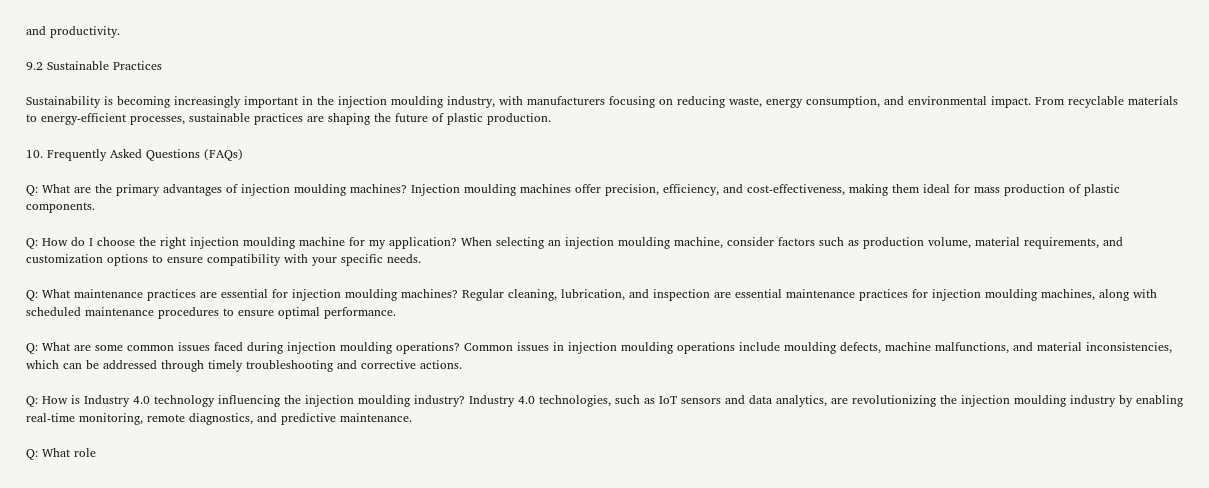and productivity.

9.2 Sustainable Practices

Sustainability is becoming increasingly important in the injection moulding industry, with manufacturers focusing on reducing waste, energy consumption, and environmental impact. From recyclable materials to energy-efficient processes, sustainable practices are shaping the future of plastic production.

10. Frequently Asked Questions (FAQs)

Q: What are the primary advantages of injection moulding machines? Injection moulding machines offer precision, efficiency, and cost-effectiveness, making them ideal for mass production of plastic components.

Q: How do I choose the right injection moulding machine for my application? When selecting an injection moulding machine, consider factors such as production volume, material requirements, and customization options to ensure compatibility with your specific needs.

Q: What maintenance practices are essential for injection moulding machines? Regular cleaning, lubrication, and inspection are essential maintenance practices for injection moulding machines, along with scheduled maintenance procedures to ensure optimal performance.

Q: What are some common issues faced during injection moulding operations? Common issues in injection moulding operations include moulding defects, machine malfunctions, and material inconsistencies, which can be addressed through timely troubleshooting and corrective actions.

Q: How is Industry 4.0 technology influencing the injection moulding industry? Industry 4.0 technologies, such as IoT sensors and data analytics, are revolutionizing the injection moulding industry by enabling real-time monitoring, remote diagnostics, and predictive maintenance.

Q: What role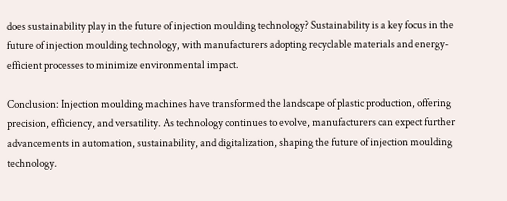does sustainability play in the future of injection moulding technology? Sustainability is a key focus in the future of injection moulding technology, with manufacturers adopting recyclable materials and energy-efficient processes to minimize environmental impact.

Conclusion: Injection moulding machines have transformed the landscape of plastic production, offering precision, efficiency, and versatility. As technology continues to evolve, manufacturers can expect further advancements in automation, sustainability, and digitalization, shaping the future of injection moulding technology.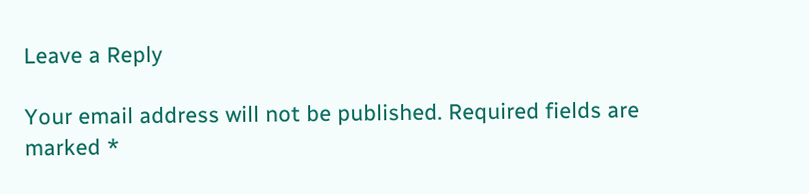Leave a Reply

Your email address will not be published. Required fields are marked *